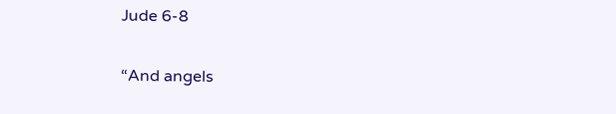Jude 6-8

“And angels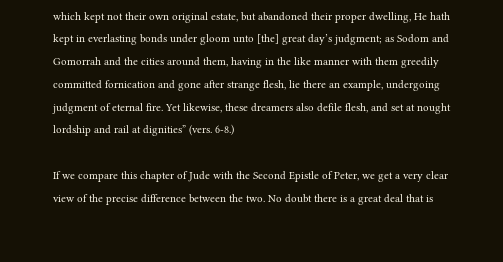which kept not their own original estate, but abandoned their proper dwelling, He hath kept in everlasting bonds under gloom unto [the] great day’s judgment; as Sodom and Gomorrah and the cities around them, having in the like manner with them greedily committed fornication and gone after strange flesh, lie there an example, undergoing judgment of eternal fire. Yet likewise, these dreamers also defile flesh, and set at nought lordship and rail at dignities” (vers. 6-8.)

If we compare this chapter of Jude with the Second Epistle of Peter, we get a very clear view of the precise difference between the two. No doubt there is a great deal that is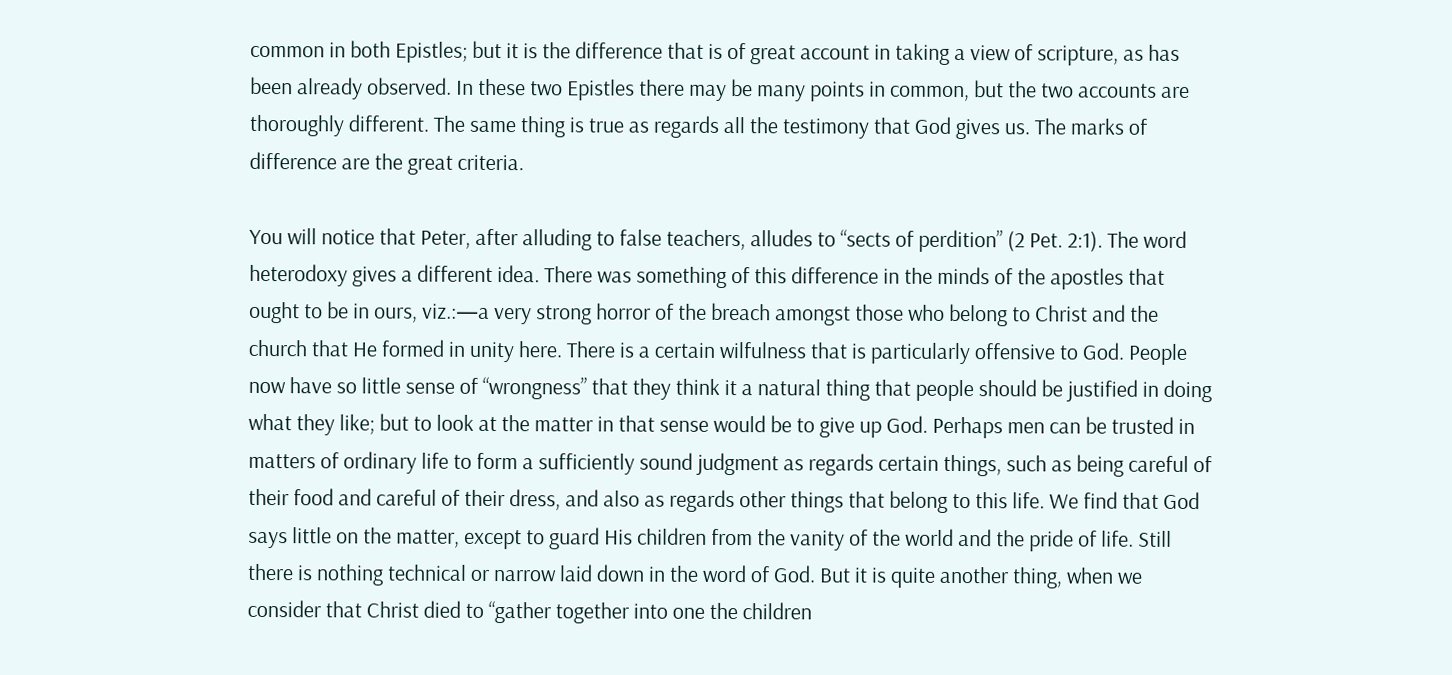common in both Epistles; but it is the difference that is of great account in taking a view of scripture, as has been already observed. In these two Epistles there may be many points in common, but the two accounts are thoroughly different. The same thing is true as regards all the testimony that God gives us. The marks of difference are the great criteria.

You will notice that Peter, after alluding to false teachers, alludes to “sects of perdition” (2 Pet. 2:1). The word heterodoxy gives a different idea. There was something of this difference in the minds of the apostles that ought to be in ours, viz.:—a very strong horror of the breach amongst those who belong to Christ and the church that He formed in unity here. There is a certain wilfulness that is particularly offensive to God. People now have so little sense of “wrongness” that they think it a natural thing that people should be justified in doing what they like; but to look at the matter in that sense would be to give up God. Perhaps men can be trusted in matters of ordinary life to form a sufficiently sound judgment as regards certain things, such as being careful of their food and careful of their dress, and also as regards other things that belong to this life. We find that God says little on the matter, except to guard His children from the vanity of the world and the pride of life. Still there is nothing technical or narrow laid down in the word of God. But it is quite another thing, when we consider that Christ died to “gather together into one the children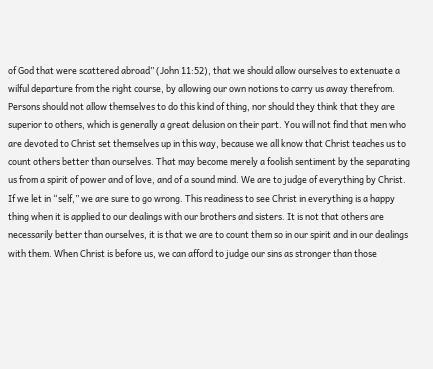of God that were scattered abroad” (John 11:52), that we should allow ourselves to extenuate a wilful departure from the right course, by allowing our own notions to carry us away therefrom. Persons should not allow themselves to do this kind of thing, nor should they think that they are superior to others, which is generally a great delusion on their part. You will not find that men who are devoted to Christ set themselves up in this way, because we all know that Christ teaches us to count others better than ourselves. That may become merely a foolish sentiment by the separating us from a spirit of power and of love, and of a sound mind. We are to judge of everything by Christ. If we let in “self,” we are sure to go wrong. This readiness to see Christ in everything is a happy thing when it is applied to our dealings with our brothers and sisters. It is not that others are necessarily better than ourselves, it is that we are to count them so in our spirit and in our dealings with them. When Christ is before us, we can afford to judge our sins as stronger than those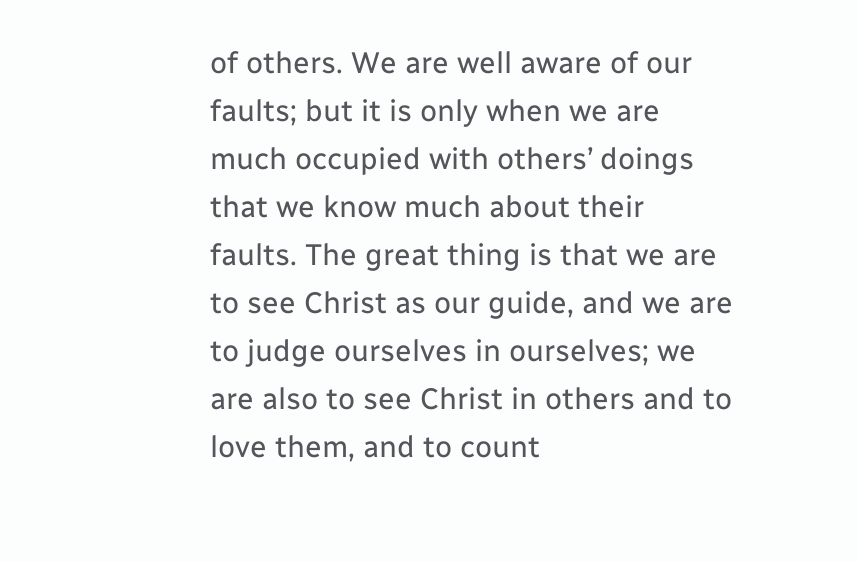of others. We are well aware of our faults; but it is only when we are much occupied with others’ doings that we know much about their faults. The great thing is that we are to see Christ as our guide, and we are to judge ourselves in ourselves; we are also to see Christ in others and to love them, and to count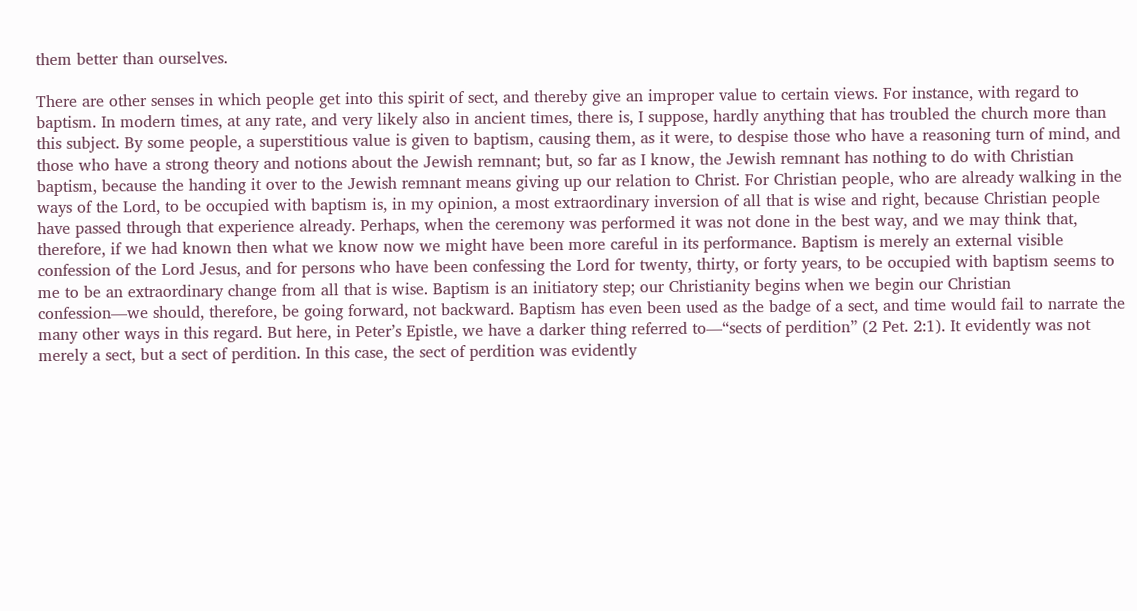them better than ourselves.

There are other senses in which people get into this spirit of sect, and thereby give an improper value to certain views. For instance, with regard to baptism. In modern times, at any rate, and very likely also in ancient times, there is, I suppose, hardly anything that has troubled the church more than this subject. By some people, a superstitious value is given to baptism, causing them, as it were, to despise those who have a reasoning turn of mind, and those who have a strong theory and notions about the Jewish remnant; but, so far as I know, the Jewish remnant has nothing to do with Christian baptism, because the handing it over to the Jewish remnant means giving up our relation to Christ. For Christian people, who are already walking in the ways of the Lord, to be occupied with baptism is, in my opinion, a most extraordinary inversion of all that is wise and right, because Christian people have passed through that experience already. Perhaps, when the ceremony was performed it was not done in the best way, and we may think that, therefore, if we had known then what we know now we might have been more careful in its performance. Baptism is merely an external visible confession of the Lord Jesus, and for persons who have been confessing the Lord for twenty, thirty, or forty years, to be occupied with baptism seems to me to be an extraordinary change from all that is wise. Baptism is an initiatory step; our Christianity begins when we begin our Christian confession—we should, therefore, be going forward, not backward. Baptism has even been used as the badge of a sect, and time would fail to narrate the many other ways in this regard. But here, in Peter’s Epistle, we have a darker thing referred to—“sects of perdition” (2 Pet. 2:1). It evidently was not merely a sect, but a sect of perdition. In this case, the sect of perdition was evidently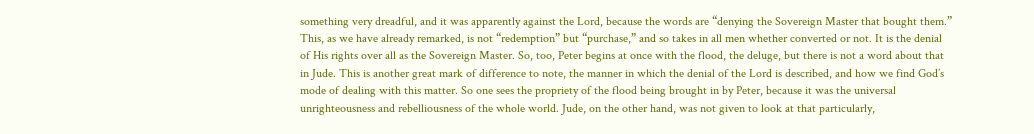something very dreadful, and it was apparently against the Lord, because the words are “denying the Sovereign Master that bought them.” This, as we have already remarked, is not “redemption” but “purchase,” and so takes in all men whether converted or not. It is the denial of His rights over all as the Sovereign Master. So, too, Peter begins at once with the flood, the deluge, but there is not a word about that in Jude. This is another great mark of difference to note, the manner in which the denial of the Lord is described, and how we find God’s mode of dealing with this matter. So one sees the propriety of the flood being brought in by Peter, because it was the universal unrighteousness and rebelliousness of the whole world. Jude, on the other hand, was not given to look at that particularly,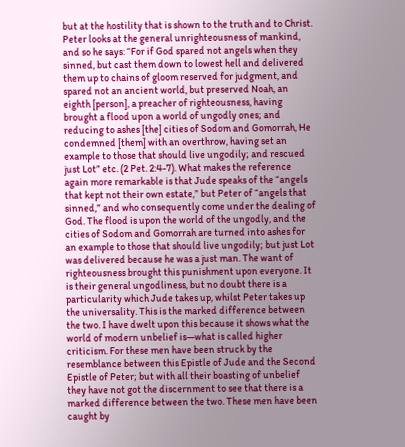but at the hostility that is shown to the truth and to Christ. Peter looks at the general unrighteousness of mankind, and so he says: “For if God spared not angels when they sinned, but cast them down to lowest hell and delivered them up to chains of gloom reserved for judgment, and spared not an ancient world, but preserved Noah, an eighth [person], a preacher of righteousness, having brought a flood upon a world of ungodly ones; and reducing to ashes [the] cities of Sodom and Gomorrah, He condemned [them] with an overthrow, having set an example to those that should live ungodily; and rescued just Lot” etc. (2 Pet. 2:4-7). What makes the reference again more remarkable is that Jude speaks of the “angels that kept not their own estate,” but Peter of “angels that sinned,” and who consequently come under the dealing of God. The flood is upon the world of the ungodly, and the cities of Sodom and Gomorrah are turned into ashes for an example to those that should live ungodily; but just Lot was delivered because he was a just man. The want of righteousness brought this punishment upon everyone. It is their general ungodliness, but no doubt there is a particularity which Jude takes up, whilst Peter takes up the universality. This is the marked difference between the two. I have dwelt upon this because it shows what the world of modern unbelief is—what is called higher criticism. For these men have been struck by the resemblance between this Epistle of Jude and the Second Epistle of Peter; but with all their boasting of unbelief they have not got the discernment to see that there is a marked difference between the two. These men have been caught by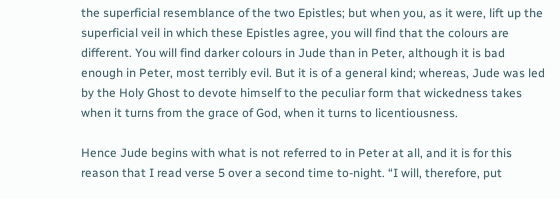the superficial resemblance of the two Epistles; but when you, as it were, lift up the superficial veil in which these Epistles agree, you will find that the colours are different. You will find darker colours in Jude than in Peter, although it is bad enough in Peter, most terribly evil. But it is of a general kind; whereas, Jude was led by the Holy Ghost to devote himself to the peculiar form that wickedness takes when it turns from the grace of God, when it turns to licentiousness.

Hence Jude begins with what is not referred to in Peter at all, and it is for this reason that I read verse 5 over a second time to-night. “I will, therefore, put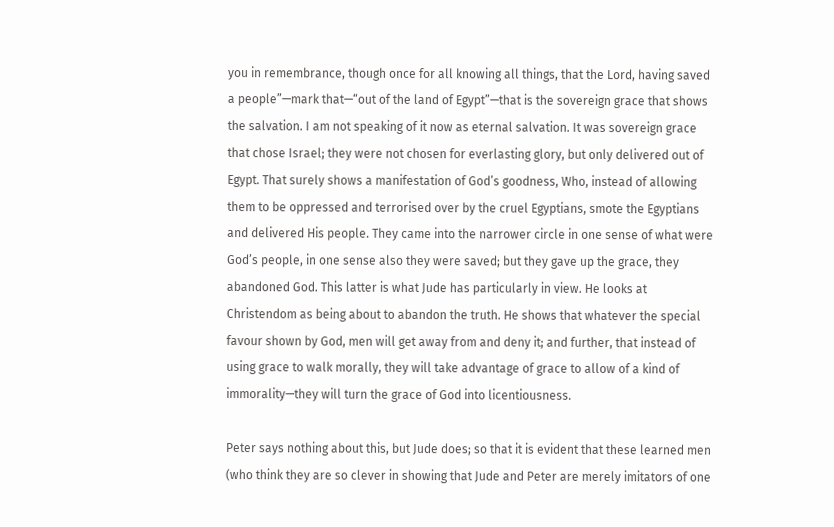you in remembrance, though once for all knowing all things, that the Lord, having saved a people”—mark that—“out of the land of Egypt”—that is the sovereign grace that shows the salvation. I am not speaking of it now as eternal salvation. It was sovereign grace that chose Israel; they were not chosen for everlasting glory, but only delivered out of Egypt. That surely shows a manifestation of God’s goodness, Who, instead of allowing them to be oppressed and terrorised over by the cruel Egyptians, smote the Egyptians and delivered His people. They came into the narrower circle in one sense of what were God’s people, in one sense also they were saved; but they gave up the grace, they abandoned God. This latter is what Jude has particularly in view. He looks at Christendom as being about to abandon the truth. He shows that whatever the special favour shown by God, men will get away from and deny it; and further, that instead of using grace to walk morally, they will take advantage of grace to allow of a kind of immorality—they will turn the grace of God into licentiousness.

Peter says nothing about this, but Jude does; so that it is evident that these learned men (who think they are so clever in showing that Jude and Peter are merely imitators of one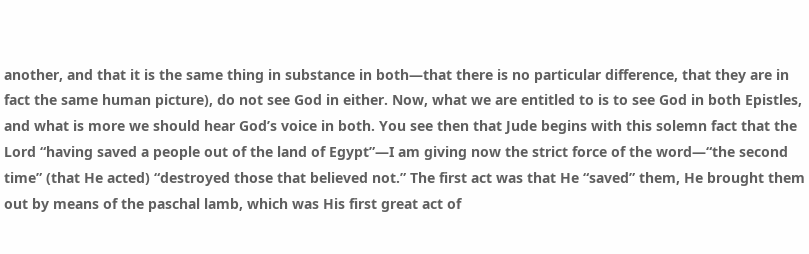another, and that it is the same thing in substance in both—that there is no particular difference, that they are in fact the same human picture), do not see God in either. Now, what we are entitled to is to see God in both Epistles, and what is more we should hear God’s voice in both. You see then that Jude begins with this solemn fact that the Lord “having saved a people out of the land of Egypt”—I am giving now the strict force of the word—“the second time” (that He acted) “destroyed those that believed not.” The first act was that He “saved” them, He brought them out by means of the paschal lamb, which was His first great act of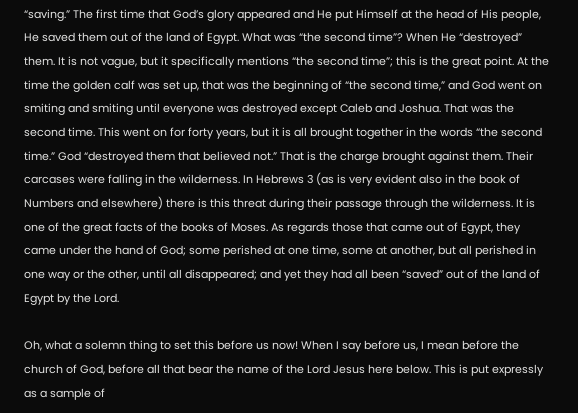“saving.” The first time that God’s glory appeared and He put Himself at the head of His people, He saved them out of the land of Egypt. What was “the second time”? When He “destroyed” them. It is not vague, but it specifically mentions “the second time”; this is the great point. At the time the golden calf was set up, that was the beginning of “the second time,” and God went on smiting and smiting until everyone was destroyed except Caleb and Joshua. That was the second time. This went on for forty years, but it is all brought together in the words “the second time.” God “destroyed them that believed not.” That is the charge brought against them. Their carcases were falling in the wilderness. In Hebrews 3 (as is very evident also in the book of Numbers and elsewhere) there is this threat during their passage through the wilderness. It is one of the great facts of the books of Moses. As regards those that came out of Egypt, they came under the hand of God; some perished at one time, some at another, but all perished in one way or the other, until all disappeared; and yet they had all been “saved” out of the land of Egypt by the Lord.

Oh, what a solemn thing to set this before us now! When I say before us, I mean before the church of God, before all that bear the name of the Lord Jesus here below. This is put expressly as a sample of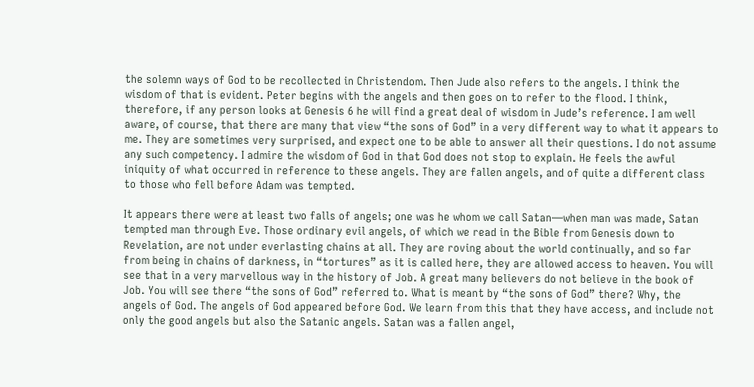the solemn ways of God to be recollected in Christendom. Then Jude also refers to the angels. I think the wisdom of that is evident. Peter begins with the angels and then goes on to refer to the flood. I think, therefore, if any person looks at Genesis 6 he will find a great deal of wisdom in Jude’s reference. I am well aware, of course, that there are many that view “the sons of God” in a very different way to what it appears to me. They are sometimes very surprised, and expect one to be able to answer all their questions. I do not assume any such competency. I admire the wisdom of God in that God does not stop to explain. He feels the awful iniquity of what occurred in reference to these angels. They are fallen angels, and of quite a different class to those who fell before Adam was tempted.

It appears there were at least two falls of angels; one was he whom we call Satan—when man was made, Satan tempted man through Eve. Those ordinary evil angels, of which we read in the Bible from Genesis down to Revelation, are not under everlasting chains at all. They are roving about the world continually, and so far from being in chains of darkness, in “tortures” as it is called here, they are allowed access to heaven. You will see that in a very marvellous way in the history of Job. A great many believers do not believe in the book of Job. You will see there “the sons of God” referred to. What is meant by “the sons of God” there? Why, the angels of God. The angels of God appeared before God. We learn from this that they have access, and include not only the good angels but also the Satanic angels. Satan was a fallen angel,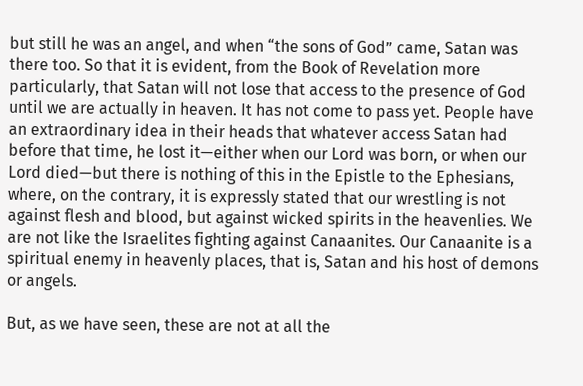but still he was an angel, and when “the sons of God” came, Satan was there too. So that it is evident, from the Book of Revelation more particularly, that Satan will not lose that access to the presence of God until we are actually in heaven. It has not come to pass yet. People have an extraordinary idea in their heads that whatever access Satan had before that time, he lost it—either when our Lord was born, or when our Lord died—but there is nothing of this in the Epistle to the Ephesians, where, on the contrary, it is expressly stated that our wrestling is not against flesh and blood, but against wicked spirits in the heavenlies. We are not like the Israelites fighting against Canaanites. Our Canaanite is a spiritual enemy in heavenly places, that is, Satan and his host of demons or angels.

But, as we have seen, these are not at all the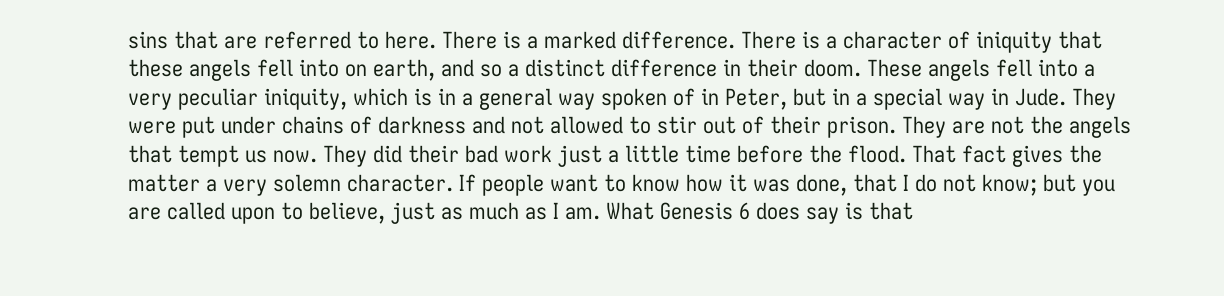sins that are referred to here. There is a marked difference. There is a character of iniquity that these angels fell into on earth, and so a distinct difference in their doom. These angels fell into a very peculiar iniquity, which is in a general way spoken of in Peter, but in a special way in Jude. They were put under chains of darkness and not allowed to stir out of their prison. They are not the angels that tempt us now. They did their bad work just a little time before the flood. That fact gives the matter a very solemn character. If people want to know how it was done, that I do not know; but you are called upon to believe, just as much as I am. What Genesis 6 does say is that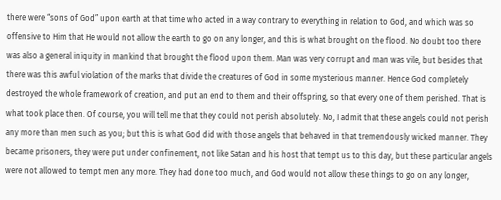there were “sons of God” upon earth at that time who acted in a way contrary to everything in relation to God, and which was so offensive to Him that He would not allow the earth to go on any longer, and this is what brought on the flood. No doubt too there was also a general iniquity in mankind that brought the flood upon them. Man was very corrupt and man was vile, but besides that there was this awful violation of the marks that divide the creatures of God in some mysterious manner. Hence God completely destroyed the whole framework of creation, and put an end to them and their offspring, so that every one of them perished. That is what took place then. Of course, you will tell me that they could not perish absolutely. No, I admit that these angels could not perish any more than men such as you; but this is what God did with those angels that behaved in that tremendously wicked manner. They became prisoners, they were put under confinement, not like Satan and his host that tempt us to this day, but these particular angels were not allowed to tempt men any more. They had done too much, and God would not allow these things to go on any longer,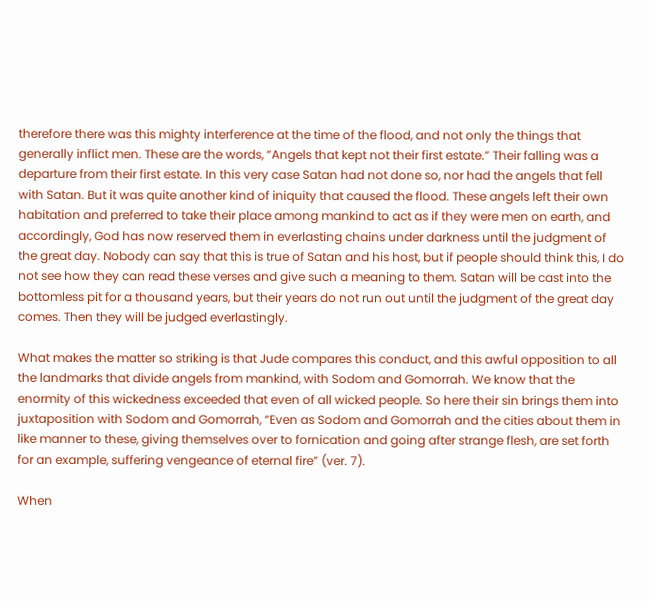therefore there was this mighty interference at the time of the flood, and not only the things that generally inflict men. These are the words, “Angels that kept not their first estate.” Their falling was a departure from their first estate. In this very case Satan had not done so, nor had the angels that fell with Satan. But it was quite another kind of iniquity that caused the flood. These angels left their own habitation and preferred to take their place among mankind to act as if they were men on earth, and accordingly, God has now reserved them in everlasting chains under darkness until the judgment of the great day. Nobody can say that this is true of Satan and his host, but if people should think this, I do not see how they can read these verses and give such a meaning to them. Satan will be cast into the bottomless pit for a thousand years, but their years do not run out until the judgment of the great day comes. Then they will be judged everlastingly.

What makes the matter so striking is that Jude compares this conduct, and this awful opposition to all the landmarks that divide angels from mankind, with Sodom and Gomorrah. We know that the enormity of this wickedness exceeded that even of all wicked people. So here their sin brings them into juxtaposition with Sodom and Gomorrah, “Even as Sodom and Gomorrah and the cities about them in like manner to these, giving themselves over to fornication and going after strange flesh, are set forth for an example, suffering vengeance of eternal fire” (ver. 7).

When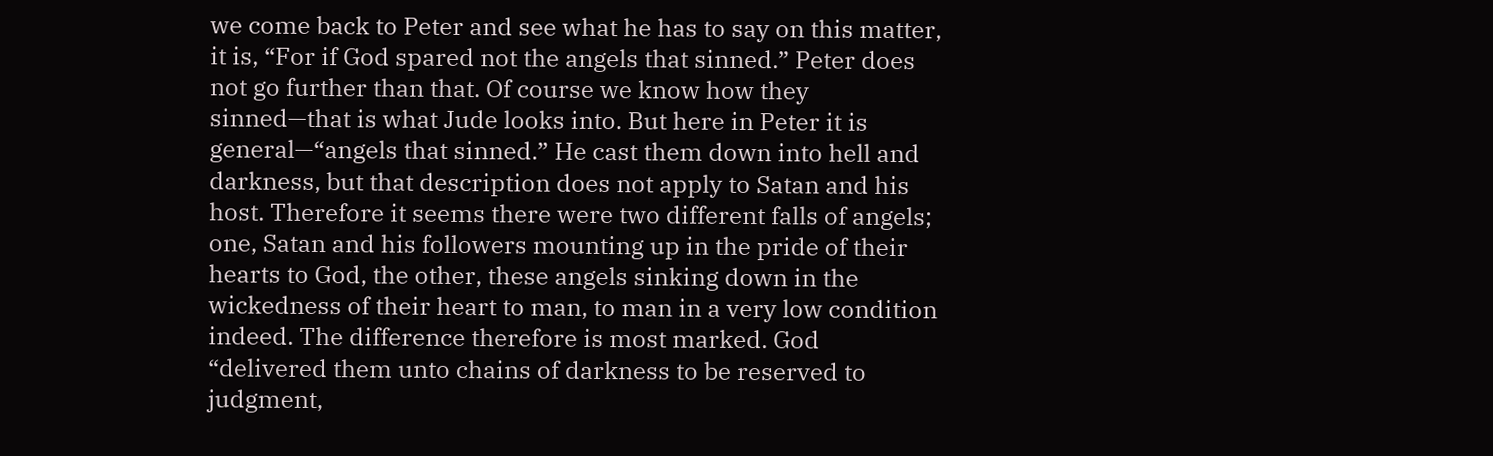we come back to Peter and see what he has to say on this matter, it is, “For if God spared not the angels that sinned.” Peter does not go further than that. Of course we know how they sinned—that is what Jude looks into. But here in Peter it is general—“angels that sinned.” He cast them down into hell and darkness, but that description does not apply to Satan and his host. Therefore it seems there were two different falls of angels; one, Satan and his followers mounting up in the pride of their hearts to God, the other, these angels sinking down in the wickedness of their heart to man, to man in a very low condition indeed. The difference therefore is most marked. God “delivered them unto chains of darkness to be reserved to judgment,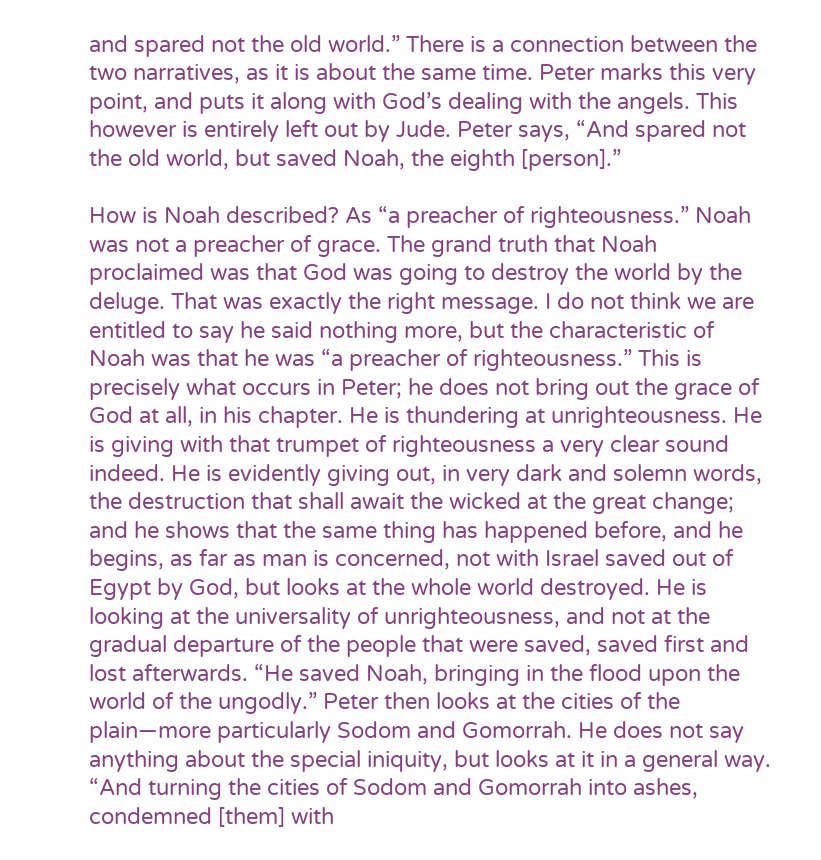and spared not the old world.” There is a connection between the two narratives, as it is about the same time. Peter marks this very point, and puts it along with God’s dealing with the angels. This however is entirely left out by Jude. Peter says, “And spared not the old world, but saved Noah, the eighth [person].”

How is Noah described? As “a preacher of righteousness.” Noah was not a preacher of grace. The grand truth that Noah proclaimed was that God was going to destroy the world by the deluge. That was exactly the right message. I do not think we are entitled to say he said nothing more, but the characteristic of Noah was that he was “a preacher of righteousness.” This is precisely what occurs in Peter; he does not bring out the grace of God at all, in his chapter. He is thundering at unrighteousness. He is giving with that trumpet of righteousness a very clear sound indeed. He is evidently giving out, in very dark and solemn words, the destruction that shall await the wicked at the great change; and he shows that the same thing has happened before, and he begins, as far as man is concerned, not with Israel saved out of Egypt by God, but looks at the whole world destroyed. He is looking at the universality of unrighteousness, and not at the gradual departure of the people that were saved, saved first and lost afterwards. “He saved Noah, bringing in the flood upon the world of the ungodly.” Peter then looks at the cities of the plain—more particularly Sodom and Gomorrah. He does not say anything about the special iniquity, but looks at it in a general way. “And turning the cities of Sodom and Gomorrah into ashes, condemned [them] with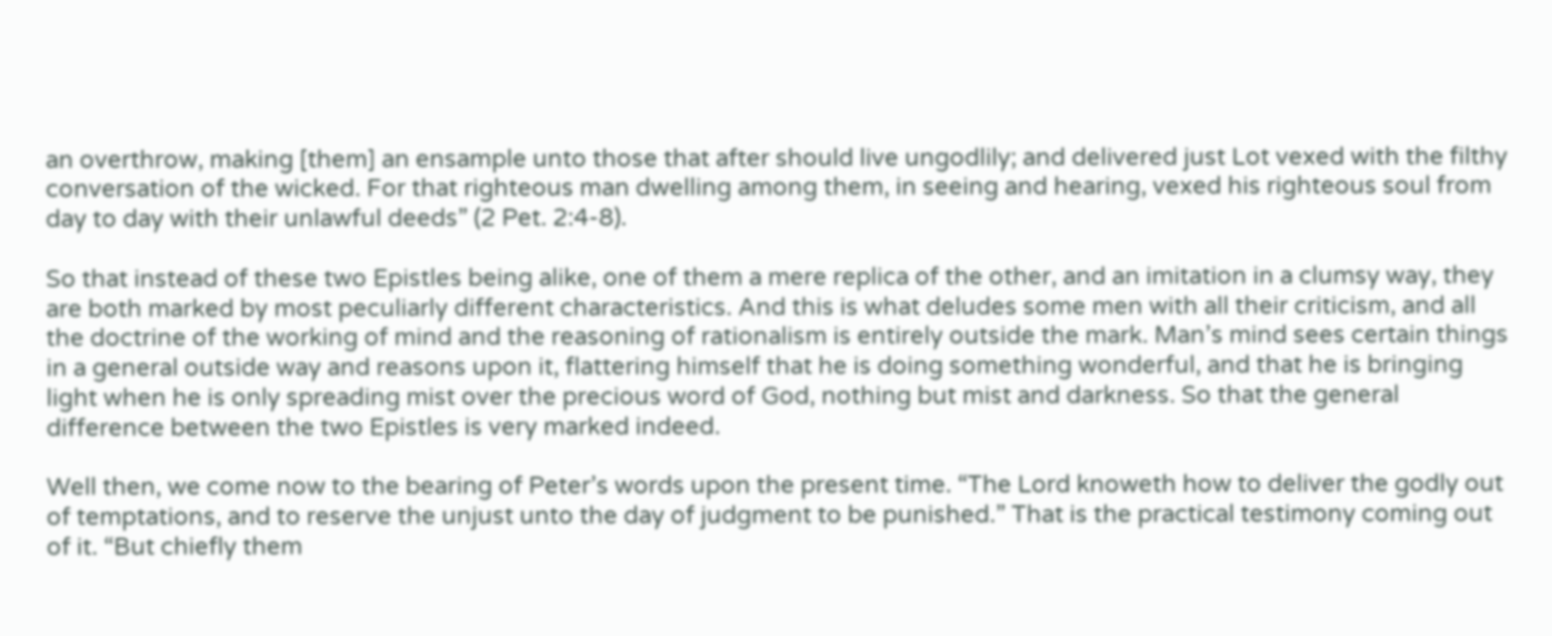an overthrow, making [them] an ensample unto those that after should live ungodlily; and delivered just Lot vexed with the filthy conversation of the wicked. For that righteous man dwelling among them, in seeing and hearing, vexed his righteous soul from day to day with their unlawful deeds” (2 Pet. 2:4-8).

So that instead of these two Epistles being alike, one of them a mere replica of the other, and an imitation in a clumsy way, they are both marked by most peculiarly different characteristics. And this is what deludes some men with all their criticism, and all the doctrine of the working of mind and the reasoning of rationalism is entirely outside the mark. Man’s mind sees certain things in a general outside way and reasons upon it, flattering himself that he is doing something wonderful, and that he is bringing light when he is only spreading mist over the precious word of God, nothing but mist and darkness. So that the general difference between the two Epistles is very marked indeed.

Well then, we come now to the bearing of Peter’s words upon the present time. “The Lord knoweth how to deliver the godly out of temptations, and to reserve the unjust unto the day of judgment to be punished.” That is the practical testimony coming out of it. “But chiefly them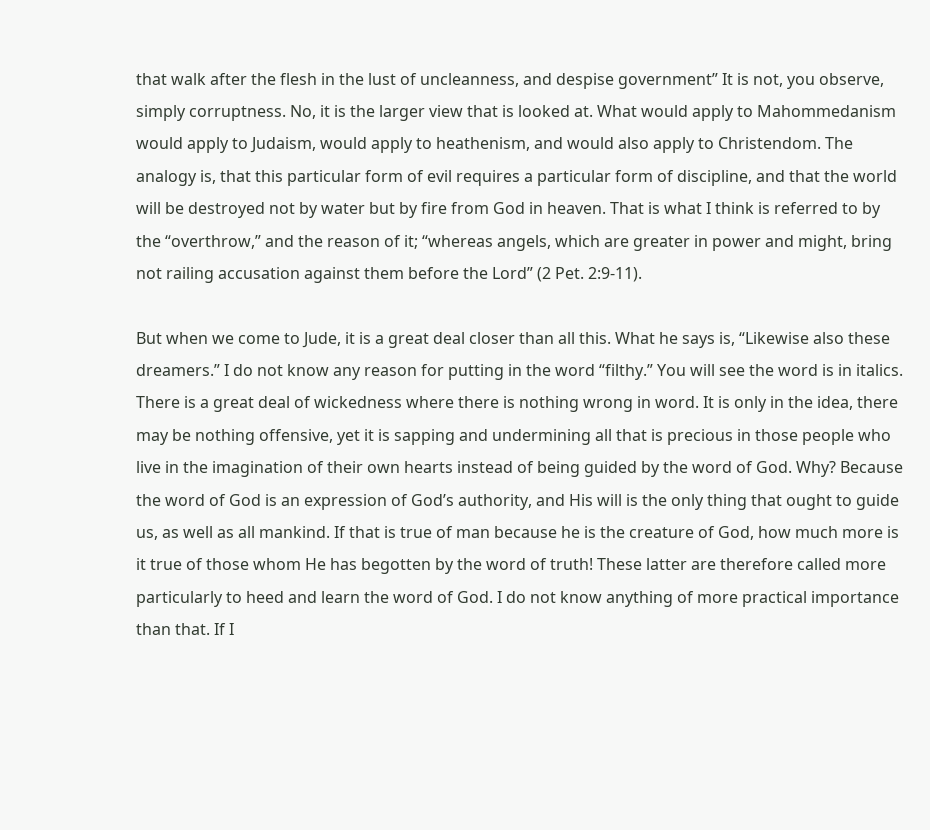that walk after the flesh in the lust of uncleanness, and despise government” It is not, you observe, simply corruptness. No, it is the larger view that is looked at. What would apply to Mahommedanism would apply to Judaism, would apply to heathenism, and would also apply to Christendom. The analogy is, that this particular form of evil requires a particular form of discipline, and that the world will be destroyed not by water but by fire from God in heaven. That is what I think is referred to by the “overthrow,” and the reason of it; “whereas angels, which are greater in power and might, bring not railing accusation against them before the Lord” (2 Pet. 2:9-11).

But when we come to Jude, it is a great deal closer than all this. What he says is, “Likewise also these dreamers.” I do not know any reason for putting in the word “filthy.” You will see the word is in italics. There is a great deal of wickedness where there is nothing wrong in word. It is only in the idea, there may be nothing offensive, yet it is sapping and undermining all that is precious in those people who live in the imagination of their own hearts instead of being guided by the word of God. Why? Because the word of God is an expression of God’s authority, and His will is the only thing that ought to guide us, as well as all mankind. If that is true of man because he is the creature of God, how much more is it true of those whom He has begotten by the word of truth! These latter are therefore called more particularly to heed and learn the word of God. I do not know anything of more practical importance than that. If I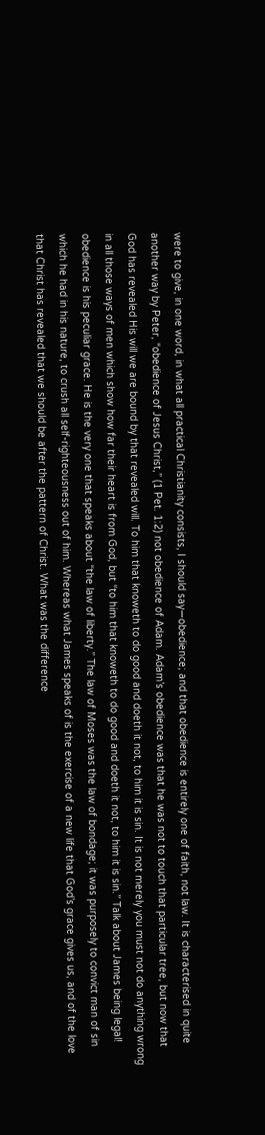were to give, in one word, in what all practical Christianity consists, I should say—obedience; and that obedience is entirely one of faith, not law. It is characterised in quite another way by Peter, “obedience of Jesus Christ,” (1 Pet. 1:2) not obedience of Adam. Adam’s obedience was that he was not to touch that particular tree, but now that God has revealed His will we are bound by that revealed will. To him that knoweth to do good and doeth it not, to him it is sin. It is not merely you must not do anything wrong in all those ways of men which show how far their heart is from God, but “to him that knoweth to do good and doeth it not, to him it is sin.” Talk about James being legal! obedience is his peculiar grace. He is the very one that speaks about “the law of liberty.” The law of Moses was the law of bondage; it was purposely to convict man of sin which he had in his nature, to crush all self-righteousness out of him. Whereas what James speaks of is the exercise of a new life that God’s grace gives us, and of the love that Christ has revealed that we should be after the pattern of Christ. What was the difference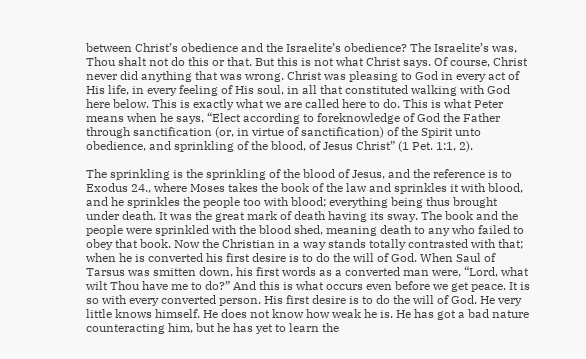between Christ’s obedience and the Israelite’s obedience? The Israelite’s was, Thou shalt not do this or that. But this is not what Christ says. Of course, Christ never did anything that was wrong. Christ was pleasing to God in every act of His life, in every feeling of His soul, in all that constituted walking with God here below. This is exactly what we are called here to do. This is what Peter means when he says, “Elect according to foreknowledge of God the Father through sanctification (or, in virtue of sanctification) of the Spirit unto obedience, and sprinkling of the blood, of Jesus Christ” (1 Pet. 1:1, 2).

The sprinkling is the sprinkling of the blood of Jesus, and the reference is to Exodus 24., where Moses takes the book of the law and sprinkles it with blood, and he sprinkles the people too with blood; everything being thus brought under death. It was the great mark of death having its sway. The book and the people were sprinkled with the blood shed, meaning death to any who failed to obey that book. Now the Christian in a way stands totally contrasted with that; when he is converted his first desire is to do the will of God. When Saul of Tarsus was smitten down, his first words as a converted man were, “Lord, what wilt Thou have me to do?” And this is what occurs even before we get peace. It is so with every converted person. His first desire is to do the will of God. He very little knows himself. He does not know how weak he is. He has got a bad nature counteracting him, but he has yet to learn the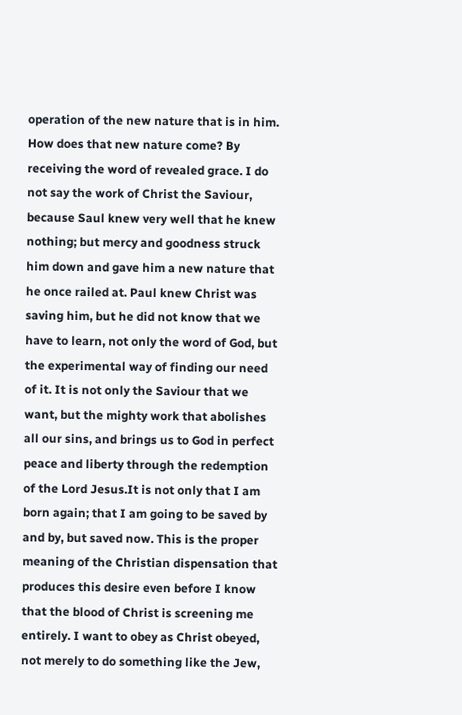operation of the new nature that is in him. How does that new nature come? By receiving the word of revealed grace. I do not say the work of Christ the Saviour, because Saul knew very well that he knew nothing; but mercy and goodness struck him down and gave him a new nature that he once railed at. Paul knew Christ was saving him, but he did not know that we have to learn, not only the word of God, but the experimental way of finding our need of it. It is not only the Saviour that we want, but the mighty work that abolishes all our sins, and brings us to God in perfect peace and liberty through the redemption of the Lord Jesus.It is not only that I am born again; that I am going to be saved by and by, but saved now. This is the proper meaning of the Christian dispensation that produces this desire even before I know that the blood of Christ is screening me entirely. I want to obey as Christ obeyed, not merely to do something like the Jew,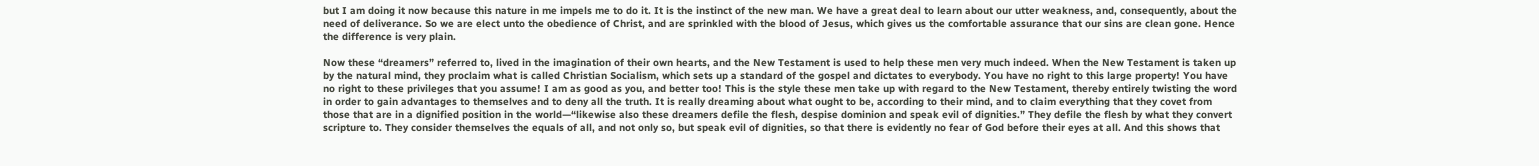but I am doing it now because this nature in me impels me to do it. It is the instinct of the new man. We have a great deal to learn about our utter weakness, and, consequently, about the need of deliverance. So we are elect unto the obedience of Christ, and are sprinkled with the blood of Jesus, which gives us the comfortable assurance that our sins are clean gone. Hence the difference is very plain.

Now these “dreamers” referred to, lived in the imagination of their own hearts, and the New Testament is used to help these men very much indeed. When the New Testament is taken up by the natural mind, they proclaim what is called Christian Socialism, which sets up a standard of the gospel and dictates to everybody. You have no right to this large property! You have no right to these privileges that you assume! I am as good as you, and better too! This is the style these men take up with regard to the New Testament, thereby entirely twisting the word in order to gain advantages to themselves and to deny all the truth. It is really dreaming about what ought to be, according to their mind, and to claim everything that they covet from those that are in a dignified position in the world—“likewise also these dreamers defile the flesh, despise dominion and speak evil of dignities.” They defile the flesh by what they convert scripture to. They consider themselves the equals of all, and not only so, but speak evil of dignities, so that there is evidently no fear of God before their eyes at all. And this shows that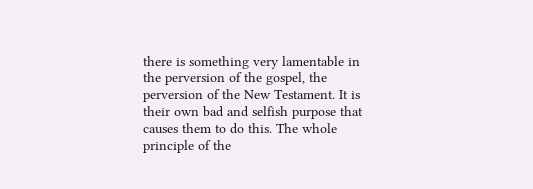there is something very lamentable in the perversion of the gospel, the perversion of the New Testament. It is their own bad and selfish purpose that causes them to do this. The whole principle of the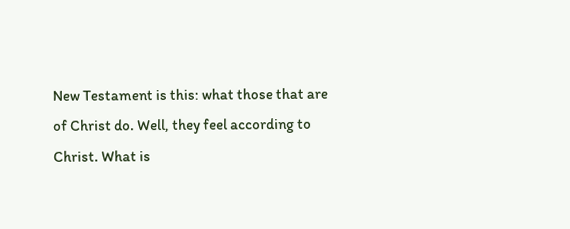New Testament is this: what those that are of Christ do. Well, they feel according to Christ. What is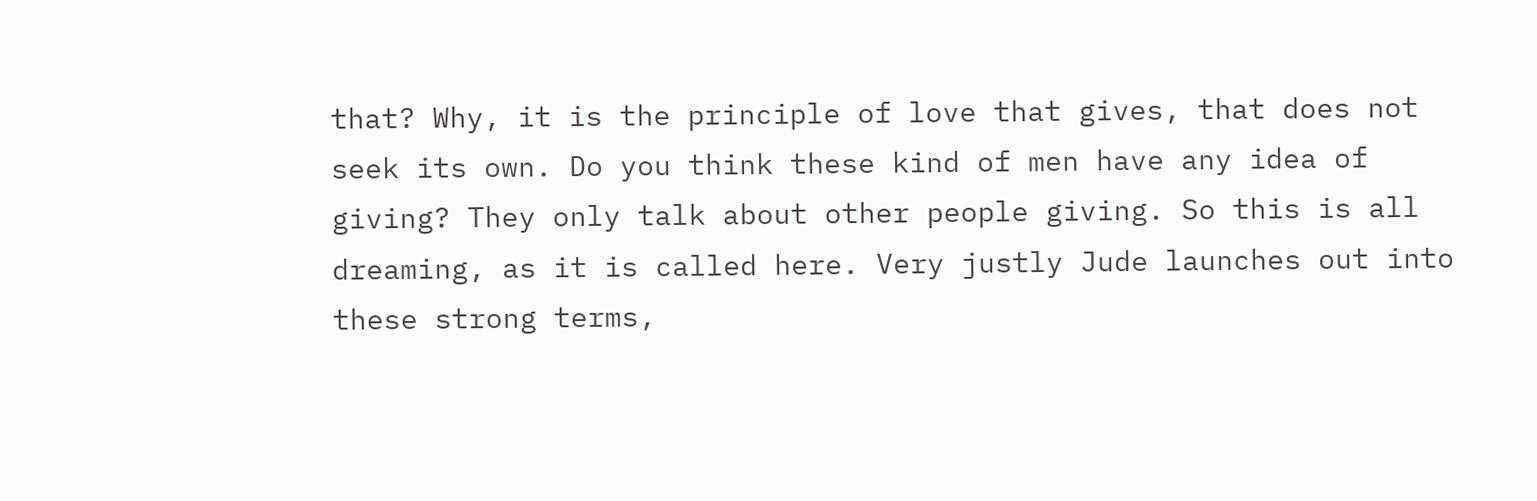that? Why, it is the principle of love that gives, that does not seek its own. Do you think these kind of men have any idea of giving? They only talk about other people giving. So this is all dreaming, as it is called here. Very justly Jude launches out into these strong terms,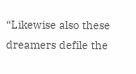“Likewise also these dreamers defile the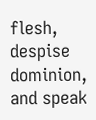flesh, despise dominion, and speak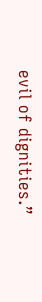evil of dignities.”